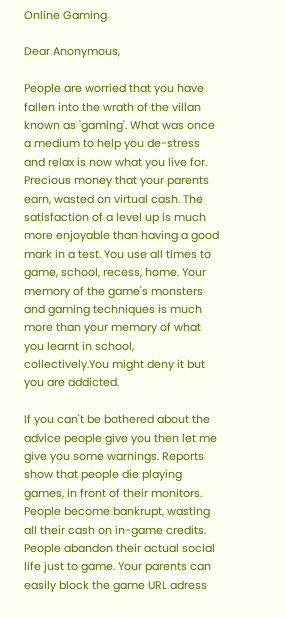Online Gaming

Dear Anonymous,

People are worried that you have fallen into the wrath of the villan known as 'gaming'. What was once a medium to help you de-stress and relax is now what you live for. Precious money that your parents earn, wasted on virtual cash. The satisfaction of a level up is much more enjoyable than having a good mark in a test. You use all times to game, school, recess, home. Your memory of the game's monsters and gaming techniques is much more than your memory of what you learnt in school, collectively.You might deny it but you are addicted.

If you can't be bothered about the advice people give you then let me give you some warnings. Reports show that people die playing games, in front of their monitors. People become bankrupt, wasting all their cash on in-game credits. People abandon their actual social life just to game. Your parents can easily block the game URL adress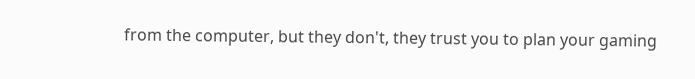from the computer, but they don't, they trust you to plan your gaming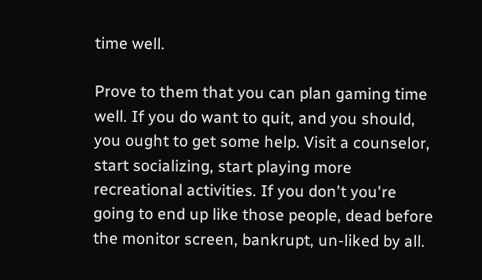time well.

Prove to them that you can plan gaming time well. If you do want to quit, and you should, you ought to get some help. Visit a counselor, start socializing, start playing more recreational activities. If you don't you're going to end up like those people, dead before the monitor screen, bankrupt, un-liked by all.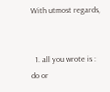With utmost regards,


  1. all you wrote is : do or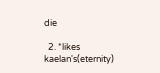die

  2. *likes kaelan's(eternity)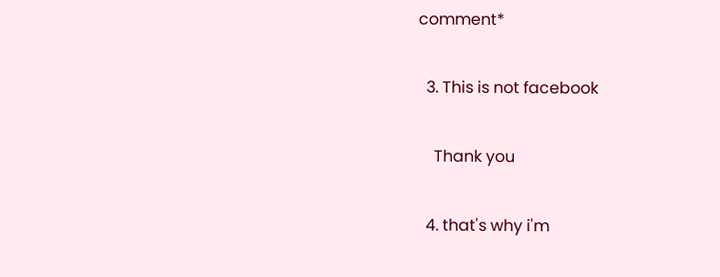comment*

  3. This is not facebook

    Thank you

  4. that's why i'm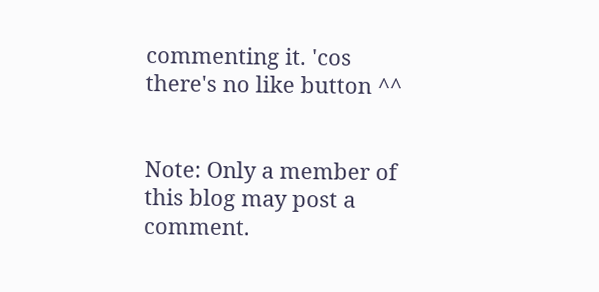commenting it. 'cos there's no like button ^^


Note: Only a member of this blog may post a comment.